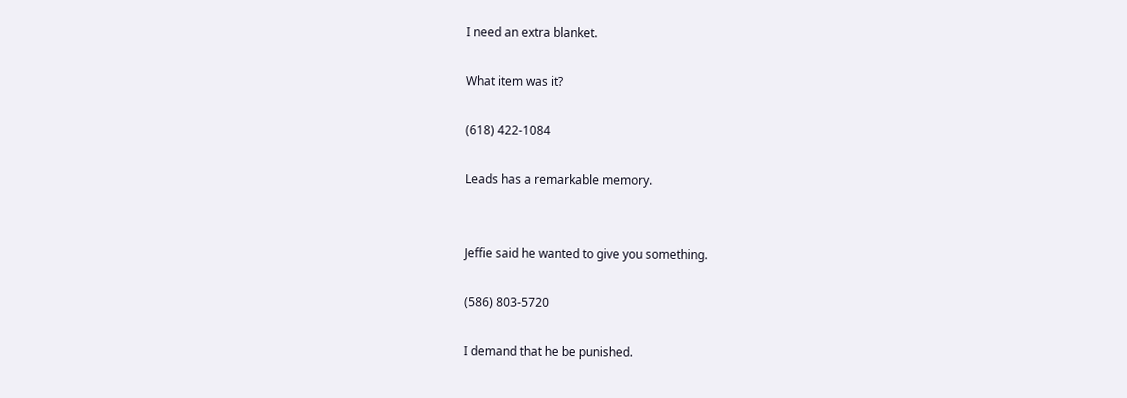I need an extra blanket.

What item was it?

(618) 422-1084

Leads has a remarkable memory.


Jeffie said he wanted to give you something.

(586) 803-5720

I demand that he be punished.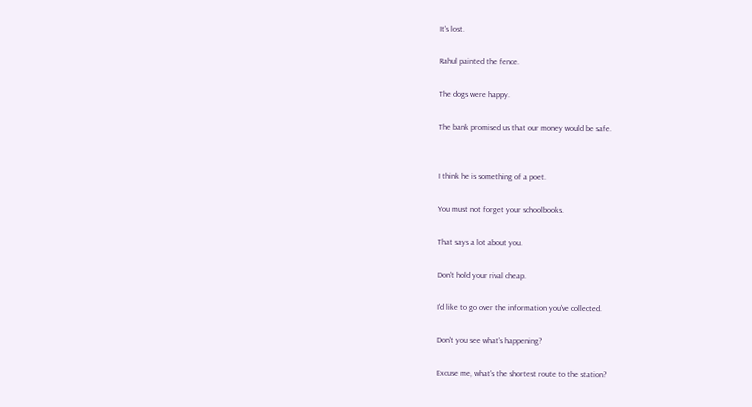It's lost.

Rahul painted the fence.

The dogs were happy.

The bank promised us that our money would be safe.


I think he is something of a poet.

You must not forget your schoolbooks.

That says a lot about you.

Don't hold your rival cheap.

I'd like to go over the information you've collected.

Don't you see what's happening?

Excuse me, what's the shortest route to the station?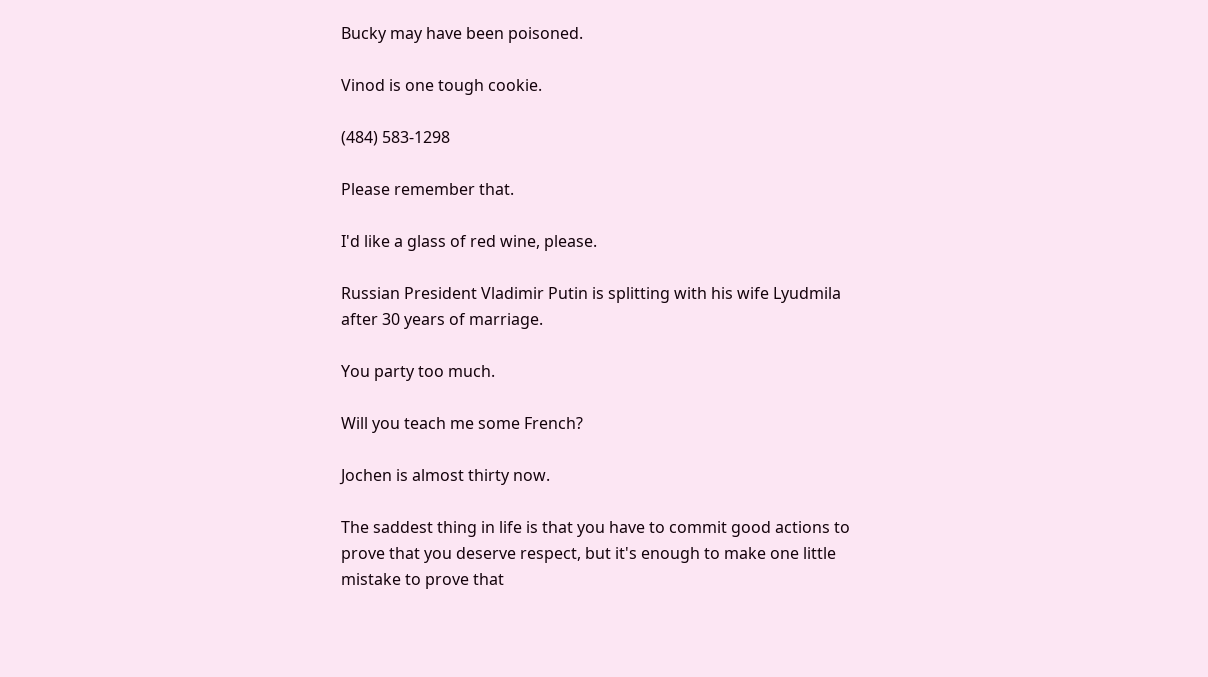Bucky may have been poisoned.

Vinod is one tough cookie.

(484) 583-1298

Please remember that.

I'd like a glass of red wine, please.

Russian President Vladimir Putin is splitting with his wife Lyudmila after 30 years of marriage.

You party too much.

Will you teach me some French?

Jochen is almost thirty now.

The saddest thing in life is that you have to commit good actions to prove that you deserve respect, but it's enough to make one little mistake to prove that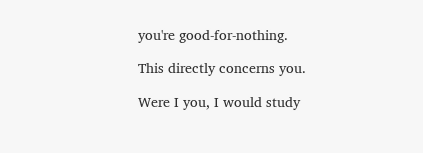you're good-for-nothing.

This directly concerns you.

Were I you, I would study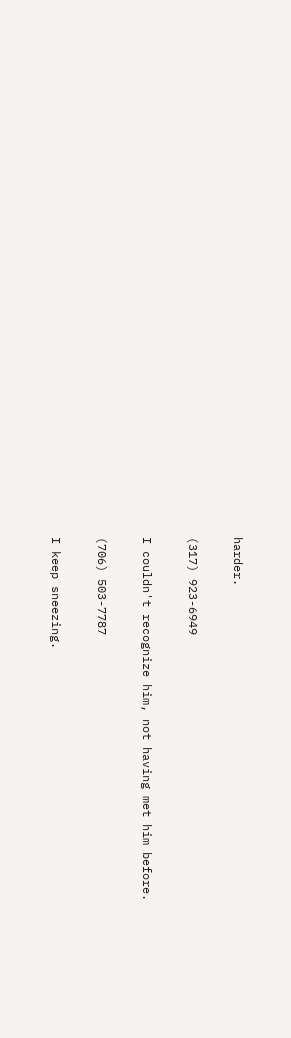harder.

(317) 923-6949

I couldn't recognize him, not having met him before.

(706) 503-7787

I keep sneezing.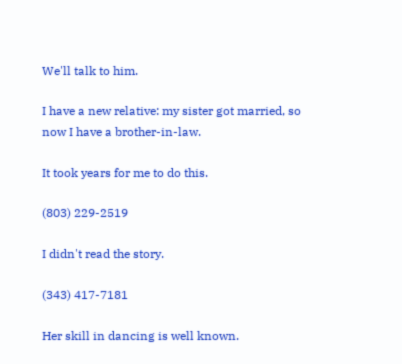We'll talk to him.

I have a new relative: my sister got married, so now I have a brother-in-law.

It took years for me to do this.

(803) 229-2519

I didn't read the story.

(343) 417-7181

Her skill in dancing is well known.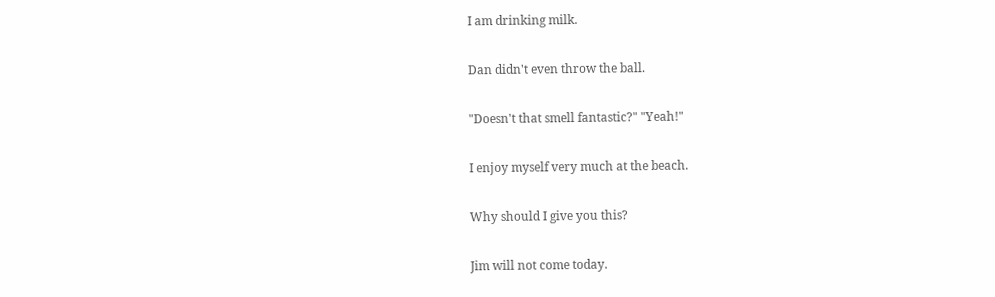I am drinking milk.

Dan didn't even throw the ball.

"Doesn't that smell fantastic?" "Yeah!"

I enjoy myself very much at the beach.

Why should I give you this?

Jim will not come today.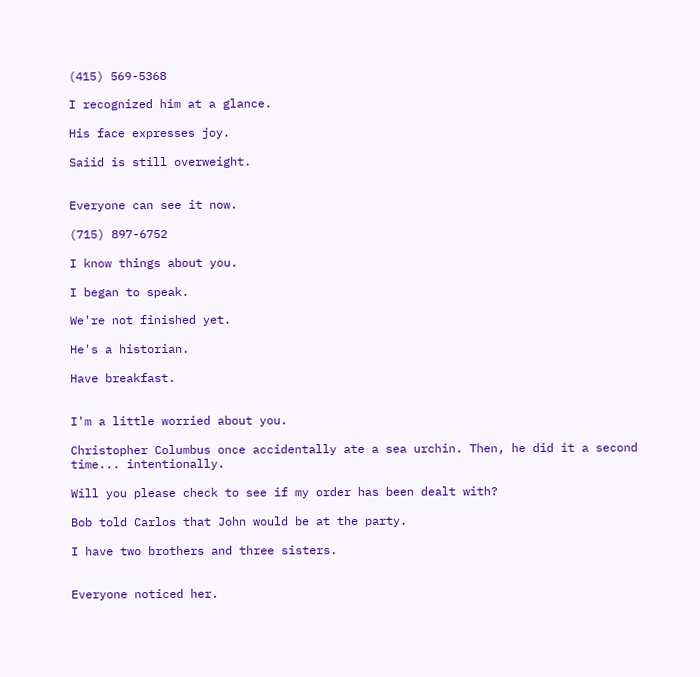(415) 569-5368

I recognized him at a glance.

His face expresses joy.

Saiid is still overweight.


Everyone can see it now.

(715) 897-6752

I know things about you.

I began to speak.

We're not finished yet.

He's a historian.

Have breakfast.


I'm a little worried about you.

Christopher Columbus once accidentally ate a sea urchin. Then, he did it a second time... intentionally.

Will you please check to see if my order has been dealt with?

Bob told Carlos that John would be at the party.

I have two brothers and three sisters.


Everyone noticed her.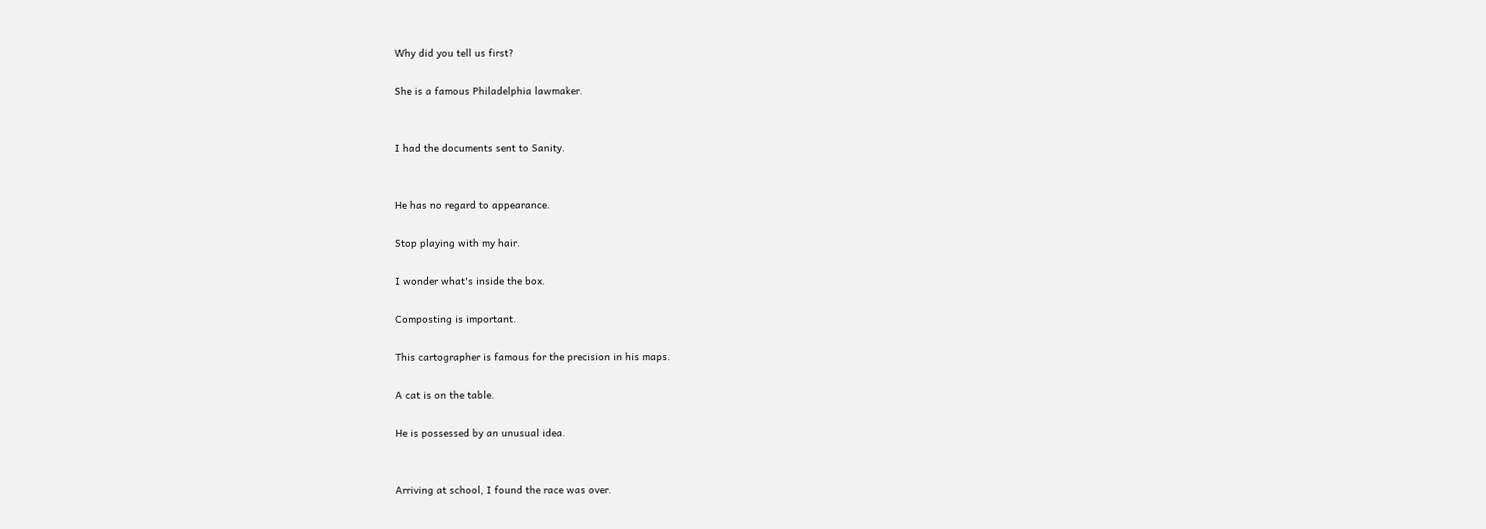Why did you tell us first?

She is a famous Philadelphia lawmaker.


I had the documents sent to Sanity.


He has no regard to appearance.

Stop playing with my hair.

I wonder what's inside the box.

Composting is important.

This cartographer is famous for the precision in his maps.

A cat is on the table.

He is possessed by an unusual idea.


Arriving at school, I found the race was over.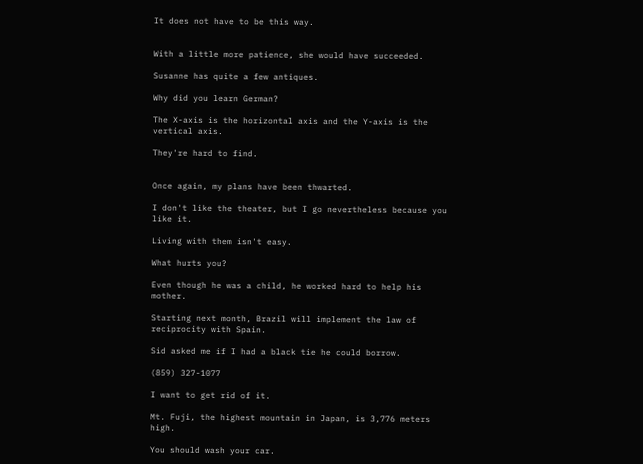It does not have to be this way.


With a little more patience, she would have succeeded.

Susanne has quite a few antiques.

Why did you learn German?

The X-axis is the horizontal axis and the Y-axis is the vertical axis.

They're hard to find.


Once again, my plans have been thwarted.

I don't like the theater, but I go nevertheless because you like it.

Living with them isn't easy.

What hurts you?

Even though he was a child, he worked hard to help his mother.

Starting next month, Brazil will implement the law of reciprocity with Spain.

Sid asked me if I had a black tie he could borrow.

(859) 327-1077

I want to get rid of it.

Mt. Fuji, the highest mountain in Japan, is 3,776 meters high.

You should wash your car.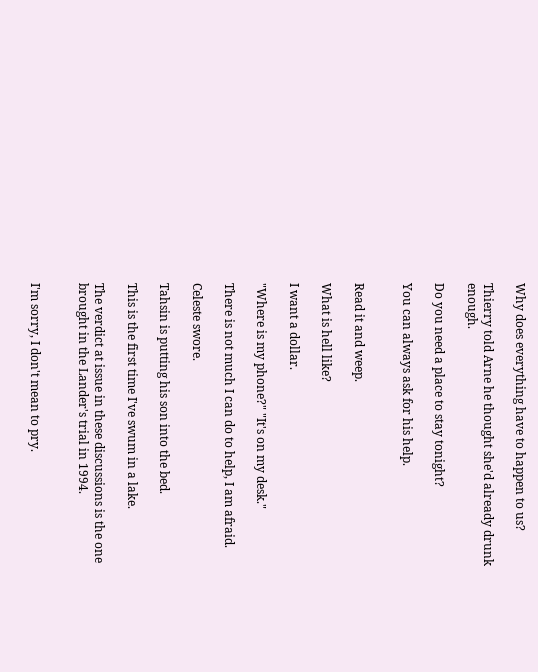Why does everything have to happen to us?

Thierry told Arne he thought she'd already drunk enough.

Do you need a place to stay tonight?

You can always ask for his help.


Read it and weep.

What is hell like?

I want a dollar.

"Where is my phone?" "It's on my desk."

There is not much I can do to help, I am afraid.

Celeste swore.

Tahsin is putting his son into the bed.

This is the first time I've swum in a lake.

The verdict at issue in these discussions is the one brought in the Lander's trial in 1994.


I'm sorry, I don't mean to pry.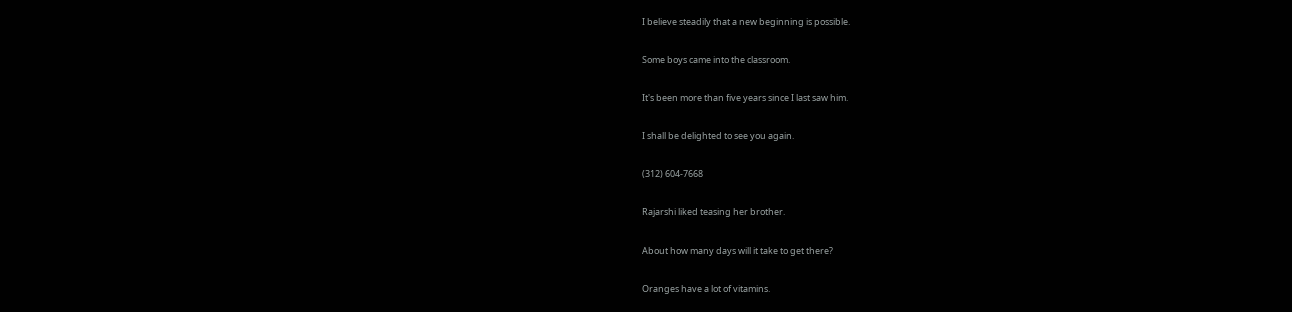I believe steadily that a new beginning is possible.

Some boys came into the classroom.

It's been more than five years since I last saw him.

I shall be delighted to see you again.

(312) 604-7668

Rajarshi liked teasing her brother.

About how many days will it take to get there?

Oranges have a lot of vitamins.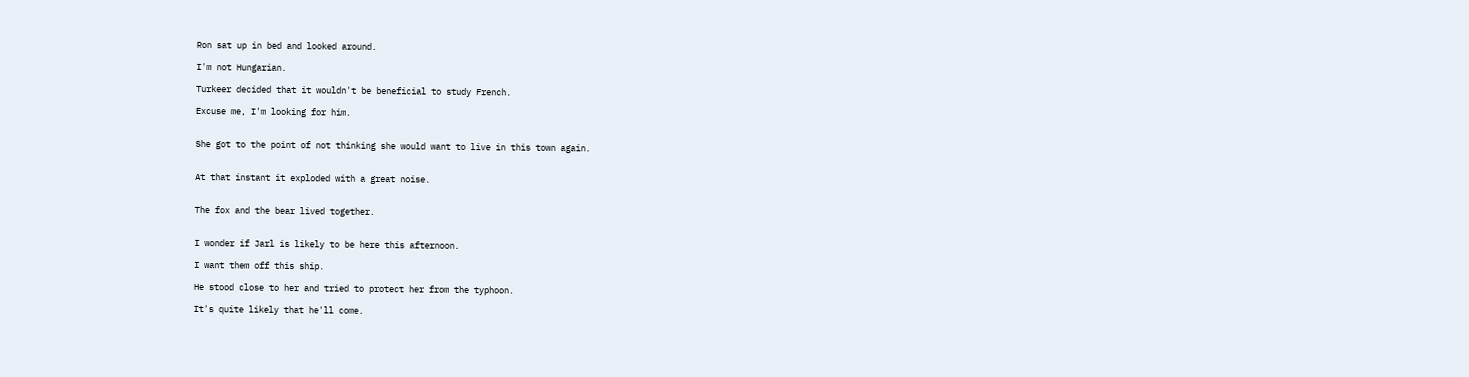Ron sat up in bed and looked around.

I'm not Hungarian.

Turkeer decided that it wouldn't be beneficial to study French.

Excuse me, I'm looking for him.


She got to the point of not thinking she would want to live in this town again.


At that instant it exploded with a great noise.


The fox and the bear lived together.


I wonder if Jarl is likely to be here this afternoon.

I want them off this ship.

He stood close to her and tried to protect her from the typhoon.

It's quite likely that he'll come.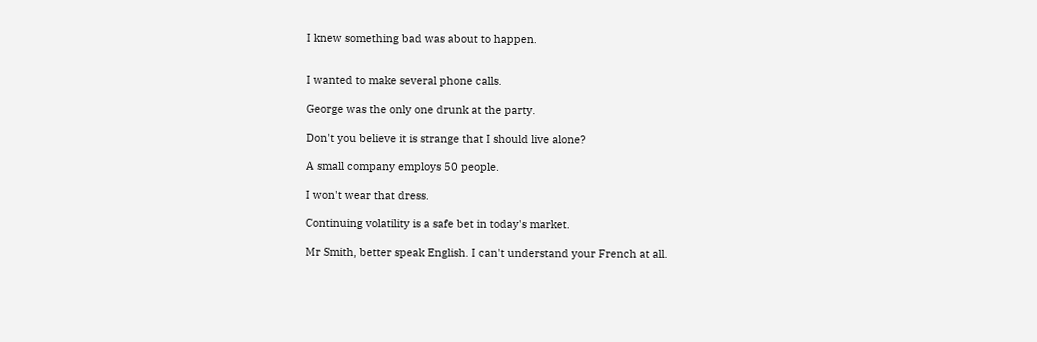I knew something bad was about to happen.


I wanted to make several phone calls.

George was the only one drunk at the party.

Don't you believe it is strange that I should live alone?

A small company employs 50 people.

I won't wear that dress.

Continuing volatility is a safe bet in today's market.

Mr Smith, better speak English. I can't understand your French at all.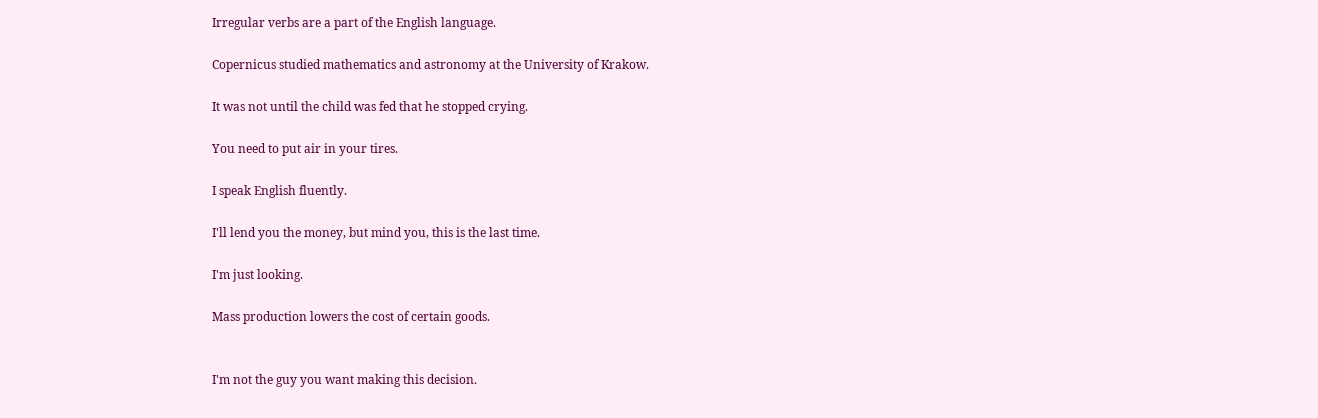Irregular verbs are a part of the English language.

Copernicus studied mathematics and astronomy at the University of Krakow.

It was not until the child was fed that he stopped crying.

You need to put air in your tires.

I speak English fluently.

I'll lend you the money, but mind you, this is the last time.

I'm just looking.

Mass production lowers the cost of certain goods.


I'm not the guy you want making this decision.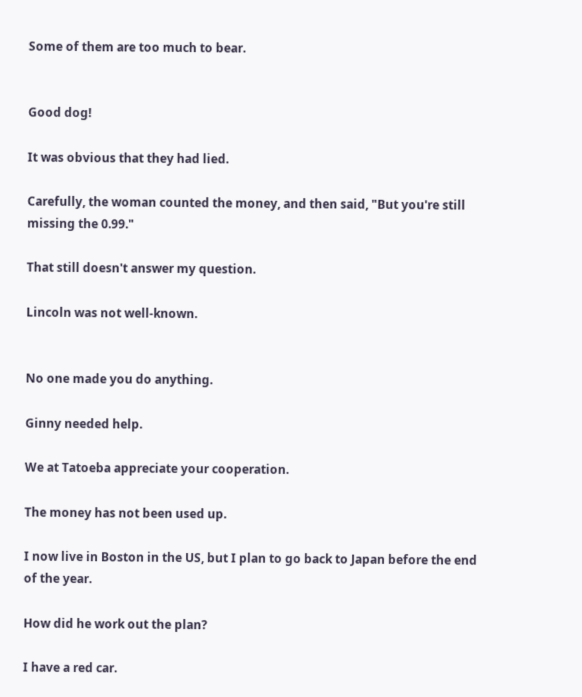Some of them are too much to bear.


Good dog!

It was obvious that they had lied.

Carefully, the woman counted the money, and then said, "But you're still missing the 0.99."

That still doesn't answer my question.

Lincoln was not well-known.


No one made you do anything.

Ginny needed help.

We at Tatoeba appreciate your cooperation.

The money has not been used up.

I now live in Boston in the US, but I plan to go back to Japan before the end of the year.

How did he work out the plan?

I have a red car.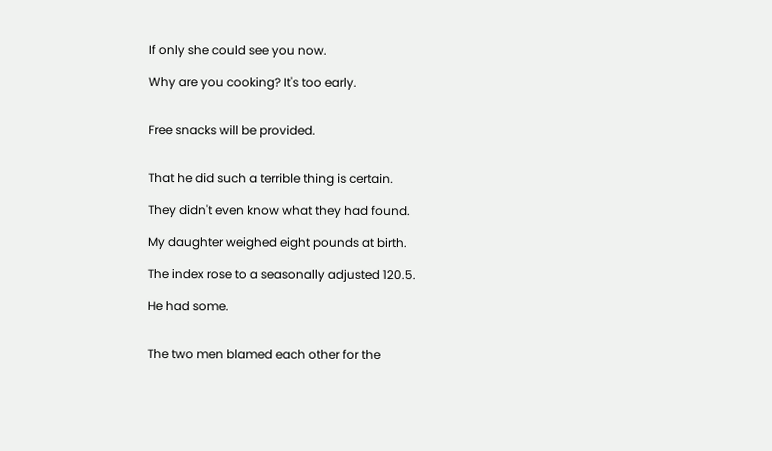If only she could see you now.

Why are you cooking? It's too early.


Free snacks will be provided.


That he did such a terrible thing is certain.

They didn't even know what they had found.

My daughter weighed eight pounds at birth.

The index rose to a seasonally adjusted 120.5.

He had some.


The two men blamed each other for the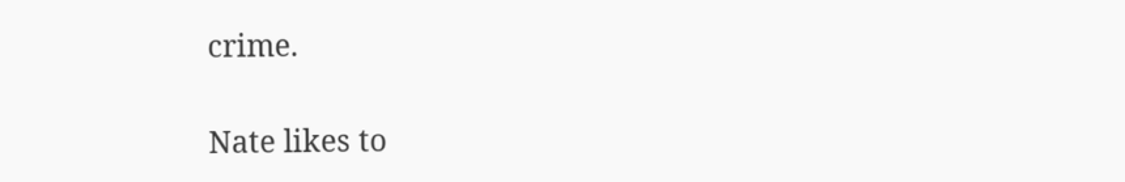crime.

Nate likes to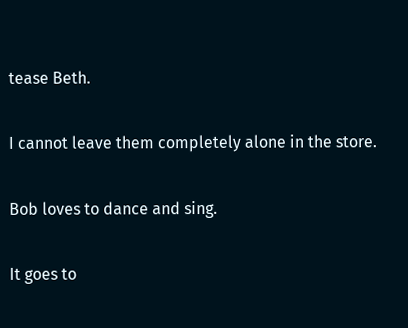tease Beth.

I cannot leave them completely alone in the store.

Bob loves to dance and sing.

It goes to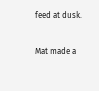feed at dusk.

Mat made a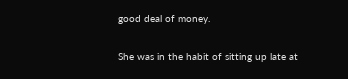good deal of money.

She was in the habit of sitting up late at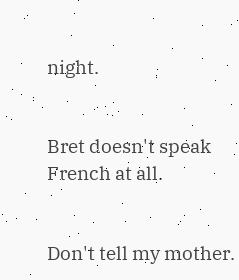night.


Bret doesn't speak French at all.


Don't tell my mother.